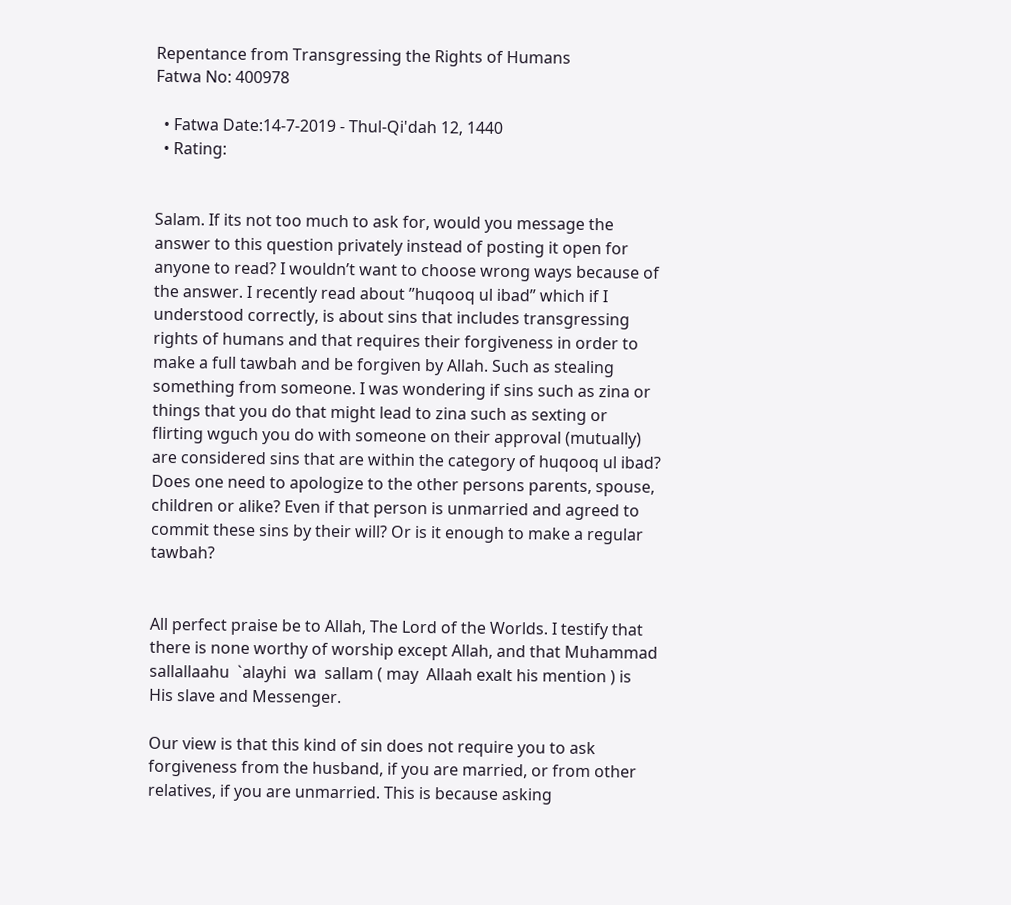Repentance from Transgressing the Rights of Humans
Fatwa No: 400978

  • Fatwa Date:14-7-2019 - Thul-Qi'dah 12, 1440
  • Rating:


Salam. If its not too much to ask for, would you message the answer to this question privately instead of posting it open for anyone to read? I wouldn’t want to choose wrong ways because of the answer. I recently read about ”huqooq ul ibad” which if I understood correctly, is about sins that includes transgressing rights of humans and that requires their forgiveness in order to make a full tawbah and be forgiven by Allah. Such as stealing something from someone. I was wondering if sins such as zina or things that you do that might lead to zina such as sexting or flirting wguch you do with someone on their approval (mutually) are considered sins that are within the category of huqooq ul ibad? Does one need to apologize to the other persons parents, spouse, children or alike? Even if that person is unmarried and agreed to commit these sins by their will? Or is it enough to make a regular tawbah?


All perfect praise be to Allah, The Lord of the Worlds. I testify that there is none worthy of worship except Allah, and that Muhammad  sallallaahu  `alayhi  wa  sallam ( may  Allaah exalt his mention ) is His slave and Messenger.

Our view is that this kind of sin does not require you to ask forgiveness from the husband, if you are married, or from other relatives, if you are unmarried. This is because asking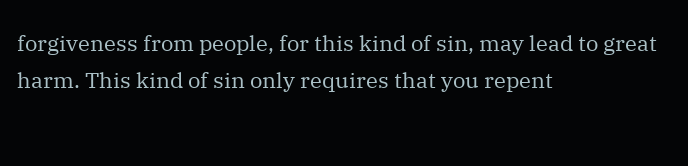forgiveness from people, for this kind of sin, may lead to great harm. This kind of sin only requires that you repent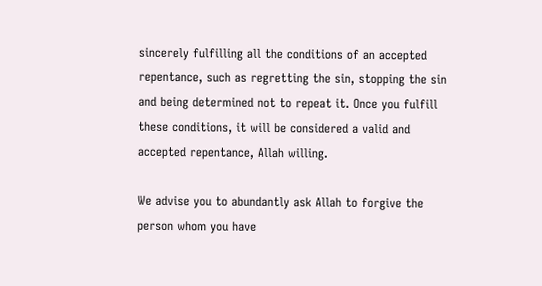sincerely fulfilling all the conditions of an accepted repentance, such as regretting the sin, stopping the sin and being determined not to repeat it. Once you fulfill these conditions, it will be considered a valid and accepted repentance, Allah willing.

We advise you to abundantly ask Allah to forgive the person whom you have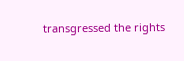transgressed the rights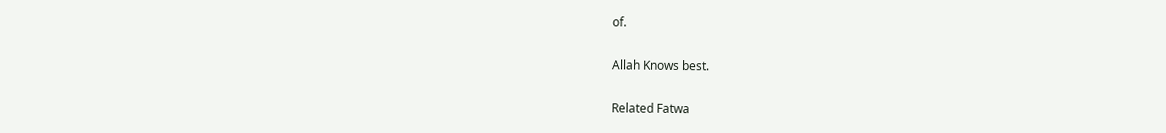of.

Allah Knows best.

Related Fatwa